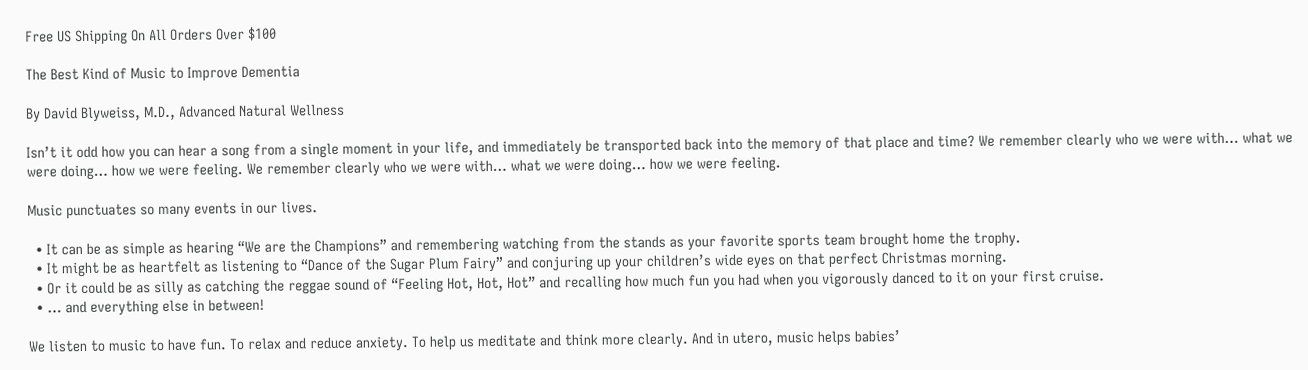Free US Shipping On All Orders Over $100

The Best Kind of Music to Improve Dementia

By David Blyweiss, M.D., Advanced Natural Wellness

Isn’t it odd how you can hear a song from a single moment in your life, and immediately be transported back into the memory of that place and time? We remember clearly who we were with… what we were doing… how we were feeling. We remember clearly who we were with… what we were doing… how we were feeling.

Music punctuates so many events in our lives.

  • It can be as simple as hearing “We are the Champions” and remembering watching from the stands as your favorite sports team brought home the trophy.
  • It might be as heartfelt as listening to “Dance of the Sugar Plum Fairy” and conjuring up your children’s wide eyes on that perfect Christmas morning.
  • Or it could be as silly as catching the reggae sound of “Feeling Hot, Hot, Hot” and recalling how much fun you had when you vigorously danced to it on your first cruise.
  • … and everything else in between!

We listen to music to have fun. To relax and reduce anxiety. To help us meditate and think more clearly. And in utero, music helps babies’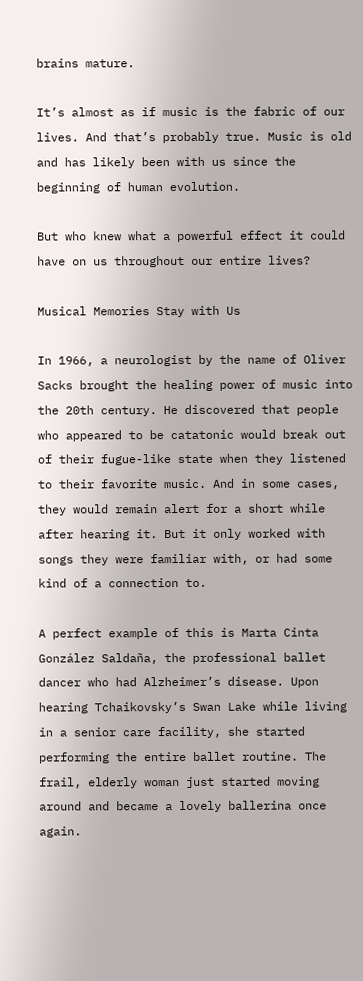brains mature.

It’s almost as if music is the fabric of our lives. And that’s probably true. Music is old and has likely been with us since the beginning of human evolution.

But who knew what a powerful effect it could have on us throughout our entire lives?

Musical Memories Stay with Us

In 1966, a neurologist by the name of Oliver Sacks brought the healing power of music into the 20th century. He discovered that people who appeared to be catatonic would break out of their fugue-like state when they listened to their favorite music. And in some cases, they would remain alert for a short while after hearing it. But it only worked with songs they were familiar with, or had some kind of a connection to.

A perfect example of this is Marta Cinta González Saldaña, the professional ballet dancer who had Alzheimer’s disease. Upon hearing Tchaikovsky’s Swan Lake while living in a senior care facility, she started performing the entire ballet routine. The frail, elderly woman just started moving around and became a lovely ballerina once again.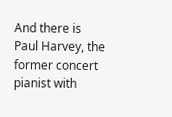And there is Paul Harvey, the former concert pianist with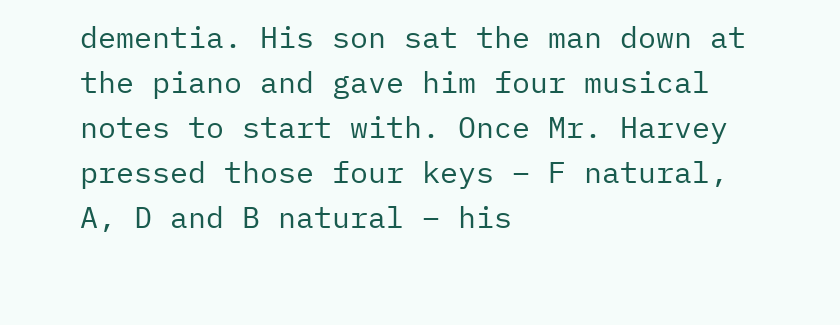dementia. His son sat the man down at the piano and gave him four musical notes to start with. Once Mr. Harvey pressed those four keys – F natural, A, D and B natural – his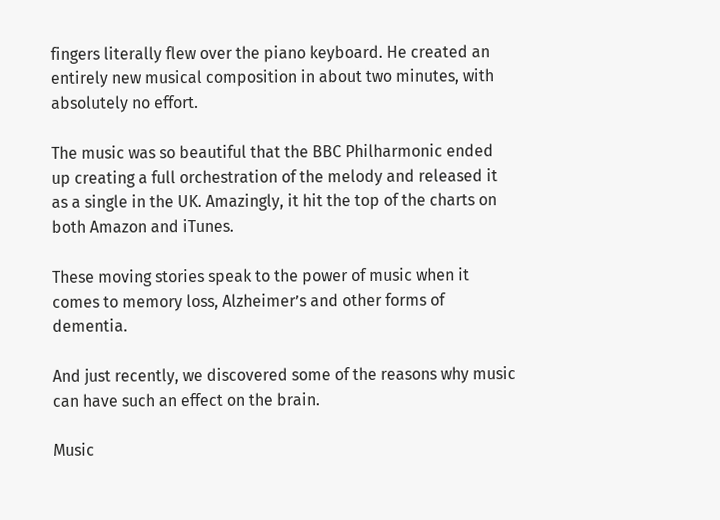fingers literally flew over the piano keyboard. He created an entirely new musical composition in about two minutes, with absolutely no effort.

The music was so beautiful that the BBC Philharmonic ended up creating a full orchestration of the melody and released it as a single in the UK. Amazingly, it hit the top of the charts on both Amazon and iTunes.

These moving stories speak to the power of music when it comes to memory loss, Alzheimer’s and other forms of dementia.

And just recently, we discovered some of the reasons why music can have such an effect on the brain.

Music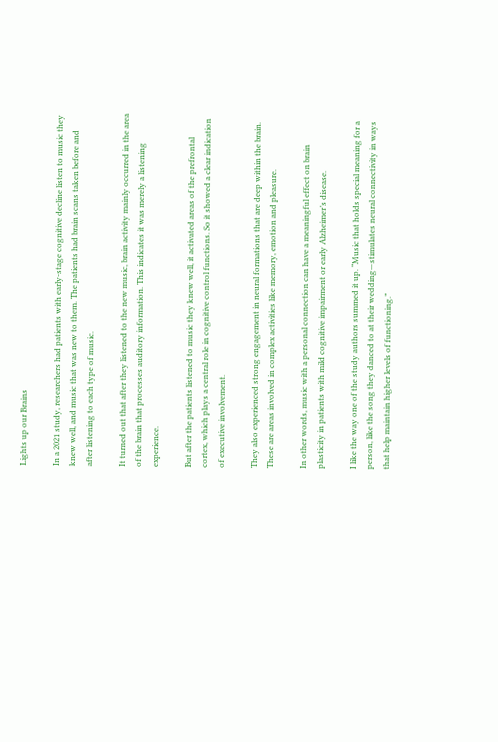Lights up our Brains

In a 2021 study, researchers had patients with early-stage cognitive decline listen to music they knew well, and music that was new to them. The patients had brain scans taken before and after listening to each type of music.

It turned out that after they listened to the new music, brain activity mainly occurred in the area of the brain that processes auditory information. This indicates it was merely a listening experience.

But after the patients listened to music they knew well, it activated areas of the prefrontal cortex, which plays a central role in cognitive control functions. So it showed a clear indication of executive involvement.

They also experienced strong engagement in neural formations that are deep within the brain. These are areas involved in complex activities like memory, emotion and pleasure.

In other words, music with a personal connection can have a meaningful effect on brain plasticity in patients with mild cognitive impairment or early Alzheimer’s disease.

I like the way one of the study authors summed it up. “Music that holds special meaning for a person, like the song they danced to at their wedding—stimulates neural connectivity in ways that help maintain higher levels of functioning.”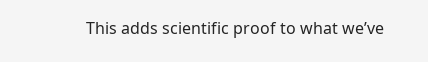This adds scientific proof to what we’ve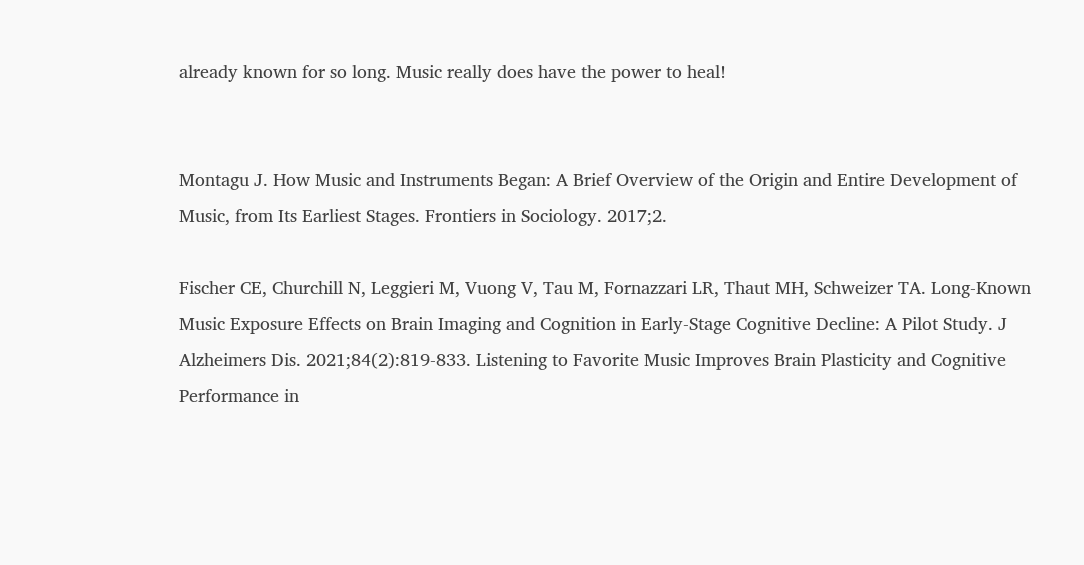already known for so long. Music really does have the power to heal!


Montagu J. How Music and Instruments Began: A Brief Overview of the Origin and Entire Development of Music, from Its Earliest Stages. Frontiers in Sociology. 2017;2.

Fischer CE, Churchill N, Leggieri M, Vuong V, Tau M, Fornazzari LR, Thaut MH, Schweizer TA. Long-Known Music Exposure Effects on Brain Imaging and Cognition in Early-Stage Cognitive Decline: A Pilot Study. J Alzheimers Dis. 2021;84(2):819-833. Listening to Favorite Music Improves Brain Plasticity and Cognitive Performance in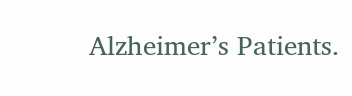Alzheimer’s Patients.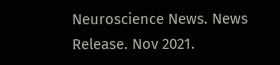Neuroscience News. News Release. Nov 2021.